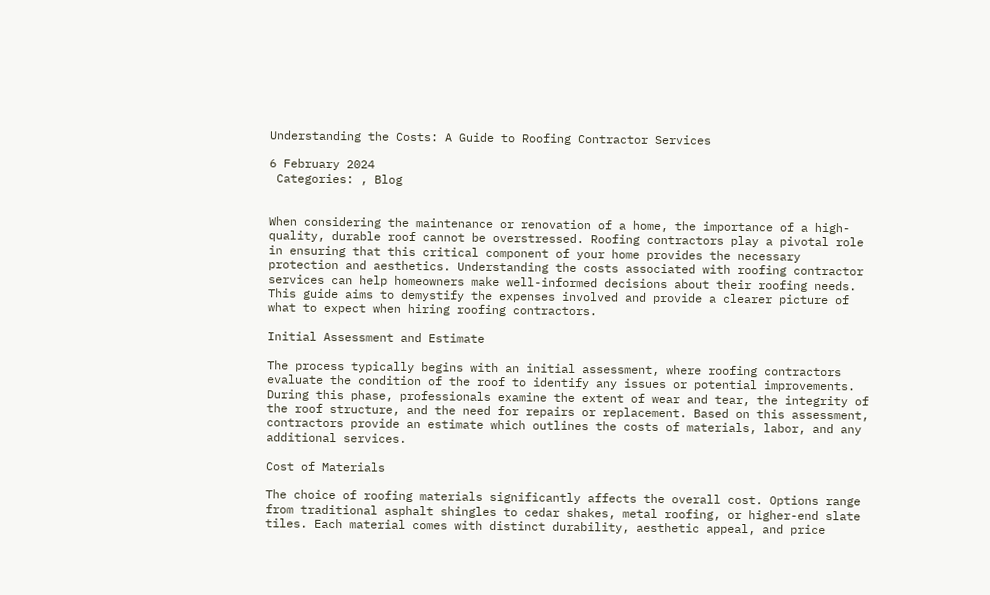Understanding the Costs: A Guide to Roofing Contractor Services

6 February 2024
 Categories: , Blog


When considering the maintenance or renovation of a home, the importance of a high-quality, durable roof cannot be overstressed. Roofing contractors play a pivotal role in ensuring that this critical component of your home provides the necessary protection and aesthetics. Understanding the costs associated with roofing contractor services can help homeowners make well-informed decisions about their roofing needs. This guide aims to demystify the expenses involved and provide a clearer picture of what to expect when hiring roofing contractors.

Initial Assessment and Estimate

The process typically begins with an initial assessment, where roofing contractors evaluate the condition of the roof to identify any issues or potential improvements. During this phase, professionals examine the extent of wear and tear, the integrity of the roof structure, and the need for repairs or replacement. Based on this assessment, contractors provide an estimate which outlines the costs of materials, labor, and any additional services.

Cost of Materials

The choice of roofing materials significantly affects the overall cost. Options range from traditional asphalt shingles to cedar shakes, metal roofing, or higher-end slate tiles. Each material comes with distinct durability, aesthetic appeal, and price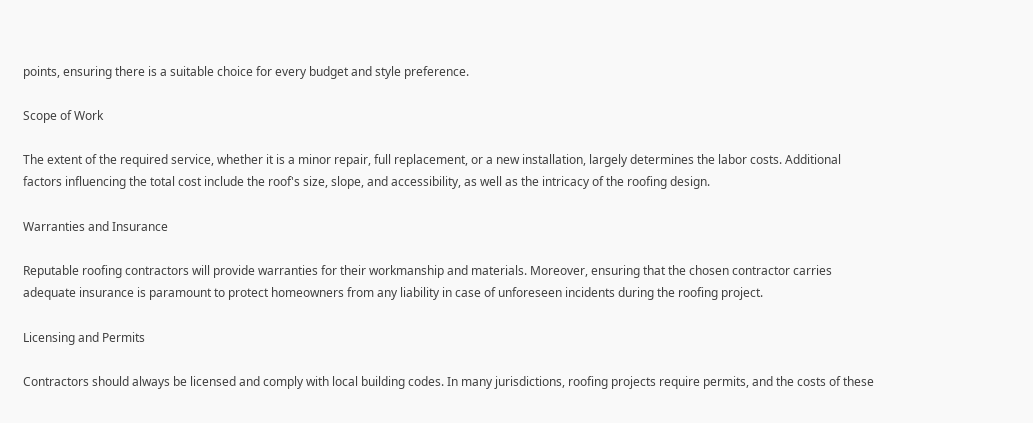points, ensuring there is a suitable choice for every budget and style preference.

Scope of Work

The extent of the required service, whether it is a minor repair, full replacement, or a new installation, largely determines the labor costs. Additional factors influencing the total cost include the roof's size, slope, and accessibility, as well as the intricacy of the roofing design.

Warranties and Insurance

Reputable roofing contractors will provide warranties for their workmanship and materials. Moreover, ensuring that the chosen contractor carries adequate insurance is paramount to protect homeowners from any liability in case of unforeseen incidents during the roofing project.

Licensing and Permits

Contractors should always be licensed and comply with local building codes. In many jurisdictions, roofing projects require permits, and the costs of these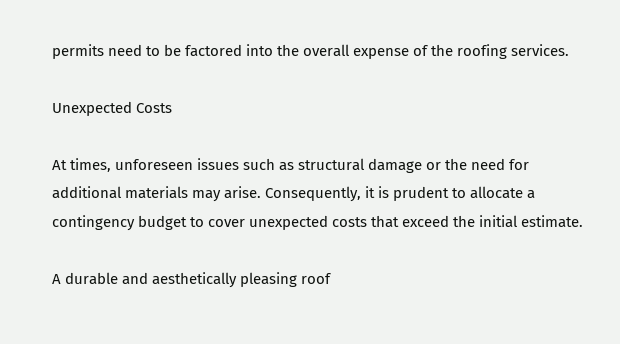permits need to be factored into the overall expense of the roofing services.

Unexpected Costs

At times, unforeseen issues such as structural damage or the need for additional materials may arise. Consequently, it is prudent to allocate a contingency budget to cover unexpected costs that exceed the initial estimate.

A durable and aesthetically pleasing roof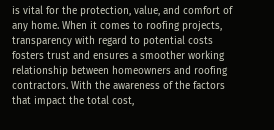is vital for the protection, value, and comfort of any home. When it comes to roofing projects, transparency with regard to potential costs fosters trust and ensures a smoother working relationship between homeowners and roofing contractors. With the awareness of the factors that impact the total cost,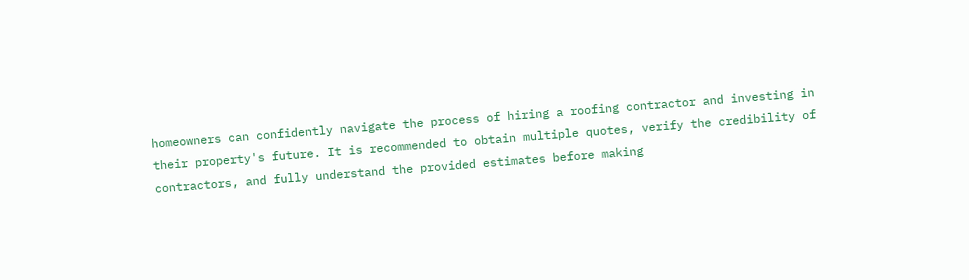homeowners can confidently navigate the process of hiring a roofing contractor and investing in their property's future. It is recommended to obtain multiple quotes, verify the credibility of contractors, and fully understand the provided estimates before making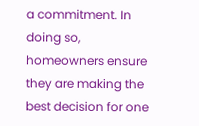a commitment. In doing so, homeowners ensure they are making the best decision for one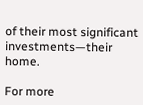of their most significant investments—their home.

For more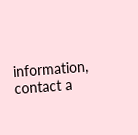information, contact a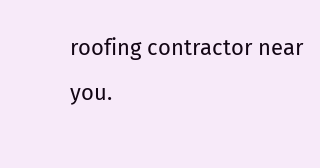roofing contractor near you.